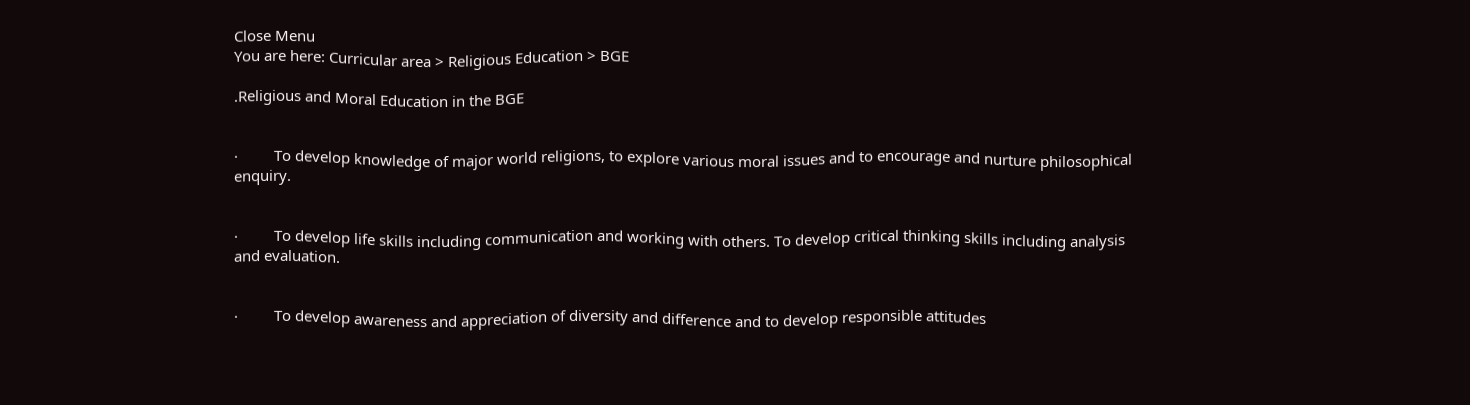Close Menu
You are here: Curricular area > Religious Education > BGE

.Religious and Moral Education in the BGE


·         To develop knowledge of major world religions, to explore various moral issues and to encourage and nurture philosophical enquiry.


·         To develop life skills including communication and working with others. To develop critical thinking skills including analysis and evaluation.


·         To develop awareness and appreciation of diversity and difference and to develop responsible attitudes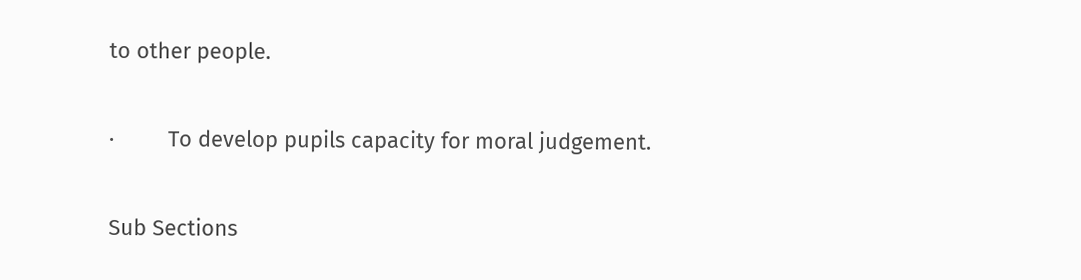to other people.


·         To develop pupils capacity for moral judgement.


Sub Sections